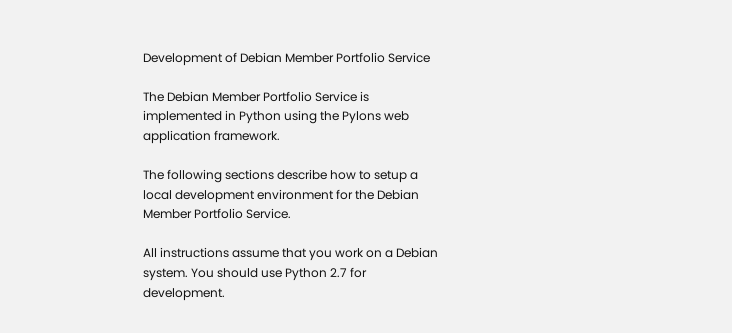Development of Debian Member Portfolio Service

The Debian Member Portfolio Service is implemented in Python using the Pylons web application framework.

The following sections describe how to setup a local development environment for the Debian Member Portfolio Service.

All instructions assume that you work on a Debian system. You should use Python 2.7 for development.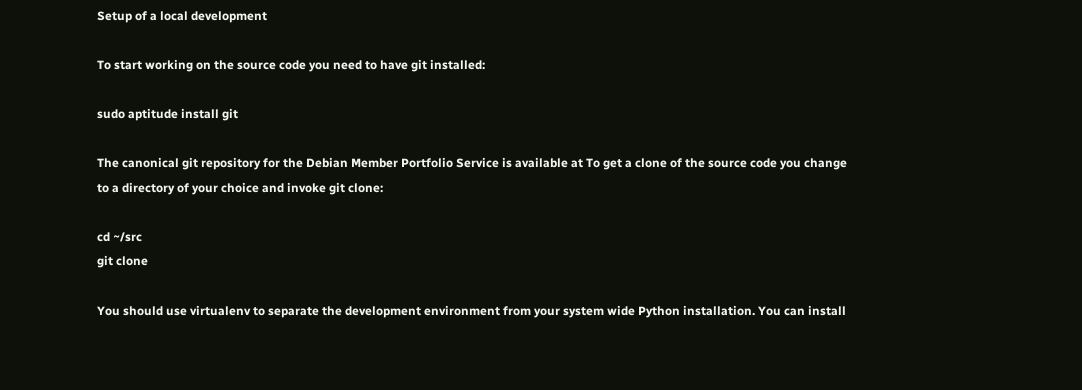Setup of a local development

To start working on the source code you need to have git installed:

sudo aptitude install git

The canonical git repository for the Debian Member Portfolio Service is available at To get a clone of the source code you change to a directory of your choice and invoke git clone:

cd ~/src
git clone

You should use virtualenv to separate the development environment from your system wide Python installation. You can install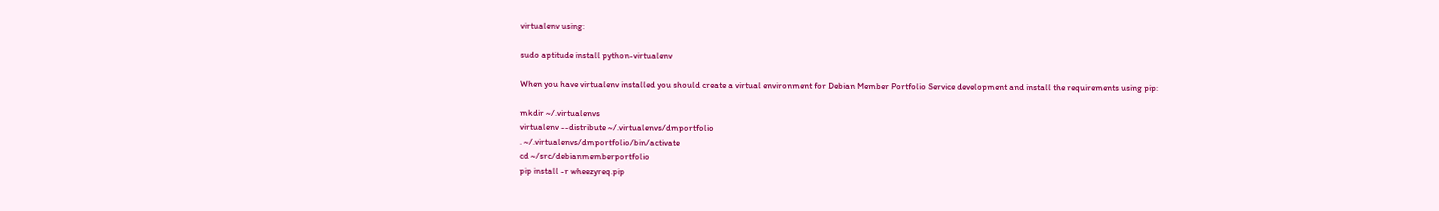virtualenv using:

sudo aptitude install python-virtualenv

When you have virtualenv installed you should create a virtual environment for Debian Member Portfolio Service development and install the requirements using pip:

mkdir ~/.virtualenvs
virtualenv --distribute ~/.virtualenvs/dmportfolio
. ~/.virtualenvs/dmportfolio/bin/activate
cd ~/src/debianmemberportfolio
pip install -r wheezyreq.pip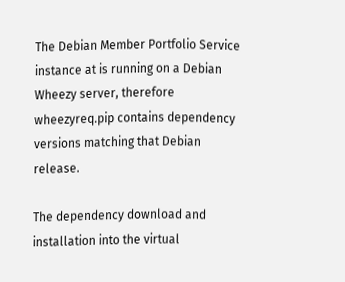The Debian Member Portfolio Service instance at is running on a Debian Wheezy server, therefore wheezyreq.pip contains dependency versions matching that Debian release.

The dependency download and installation into the virtual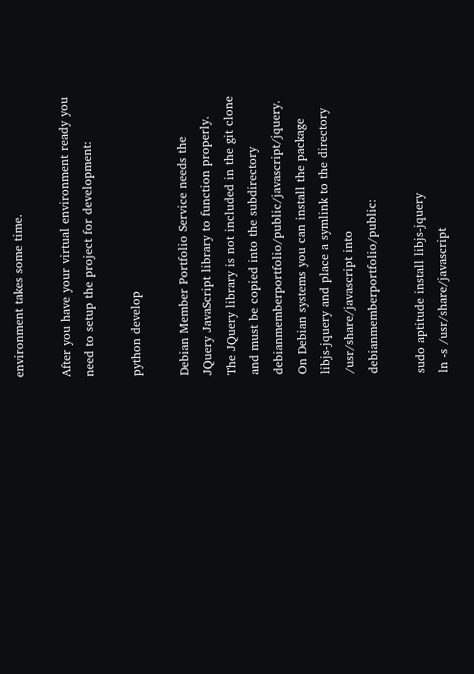environment takes some time.

After you have your virtual environment ready you need to setup the project for development:

python develop

Debian Member Portfolio Service needs the JQuery JavaScript library to function properly. The JQuery library is not included in the git clone and must be copied into the subdirectory debianmemberportfolio/public/javascript/jquery. On Debian systems you can install the package libjs-jquery and place a symlink to the directory /usr/share/javascript into debianmemberportfolio/public:

sudo aptitude install libjs-jquery
ln -s /usr/share/javascript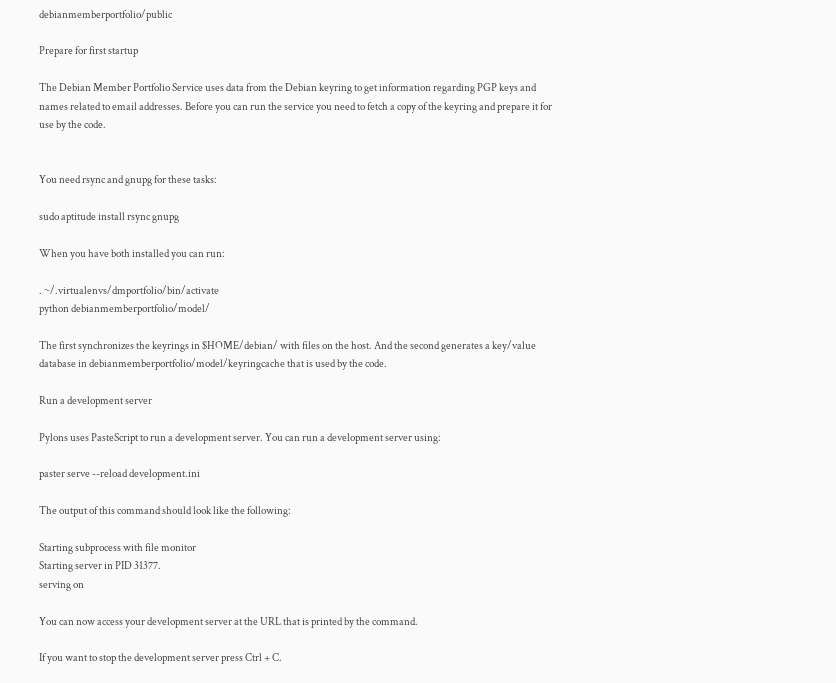debianmemberportfolio/public

Prepare for first startup

The Debian Member Portfolio Service uses data from the Debian keyring to get information regarding PGP keys and names related to email addresses. Before you can run the service you need to fetch a copy of the keyring and prepare it for use by the code.


You need rsync and gnupg for these tasks:

sudo aptitude install rsync gnupg

When you have both installed you can run:

. ~/.virtualenvs/dmportfolio/bin/activate
python debianmemberportfolio/model/

The first synchronizes the keyrings in $HOME/debian/ with files on the host. And the second generates a key/value database in debianmemberportfolio/model/keyringcache that is used by the code.

Run a development server

Pylons uses PasteScript to run a development server. You can run a development server using:

paster serve --reload development.ini

The output of this command should look like the following:

Starting subprocess with file monitor
Starting server in PID 31377.
serving on

You can now access your development server at the URL that is printed by the command.

If you want to stop the development server press Ctrl + C.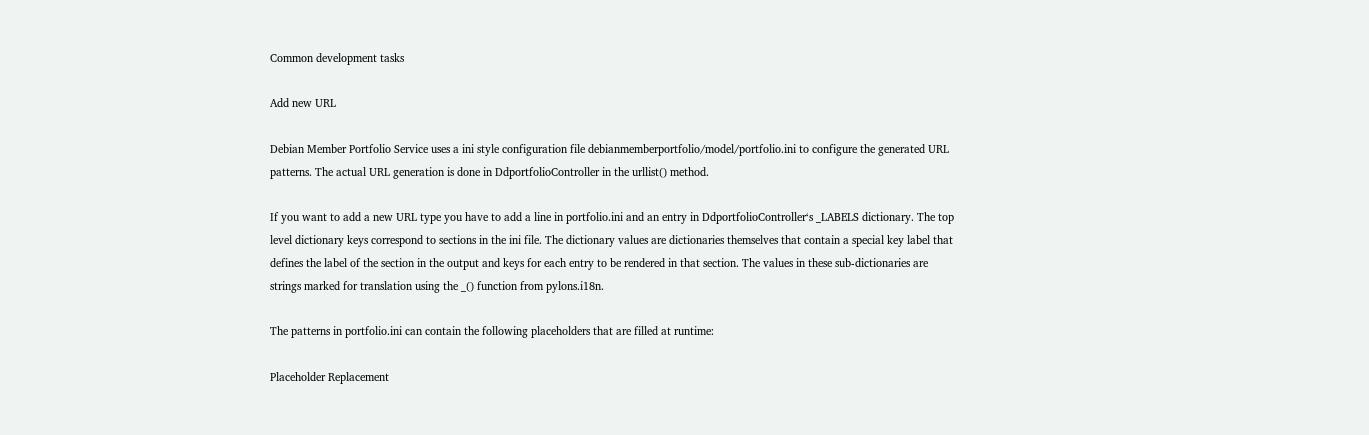Common development tasks

Add new URL

Debian Member Portfolio Service uses a ini style configuration file debianmemberportfolio/model/portfolio.ini to configure the generated URL patterns. The actual URL generation is done in DdportfolioController in the urllist() method.

If you want to add a new URL type you have to add a line in portfolio.ini and an entry in DdportfolioController‘s _LABELS dictionary. The top level dictionary keys correspond to sections in the ini file. The dictionary values are dictionaries themselves that contain a special key label that defines the label of the section in the output and keys for each entry to be rendered in that section. The values in these sub-dictionaries are strings marked for translation using the _() function from pylons.i18n.

The patterns in portfolio.ini can contain the following placeholders that are filled at runtime:

Placeholder Replacement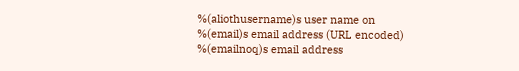%(aliothusername)s user name on
%(email)s email address (URL encoded)
%(emailnoq)s email address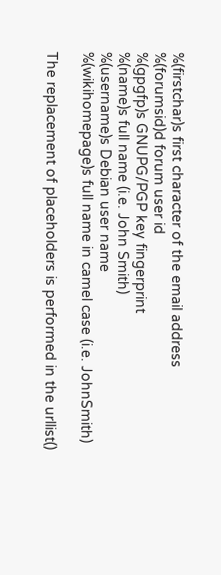%(firstchar)s first character of the email address
%(forumsid)d forum user id
%(gpgfp)s GNUPG/PGP key fingerprint
%(name)s full name (i.e. John Smith)
%(username)s Debian user name
%(wikihomepage)s full name in camel case (i.e. JohnSmith)

The replacement of placeholders is performed in the urllist()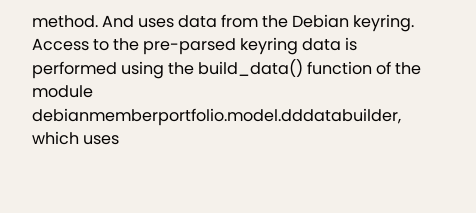method. And uses data from the Debian keyring. Access to the pre-parsed keyring data is performed using the build_data() function of the module debianmemberportfolio.model.dddatabuilder, which uses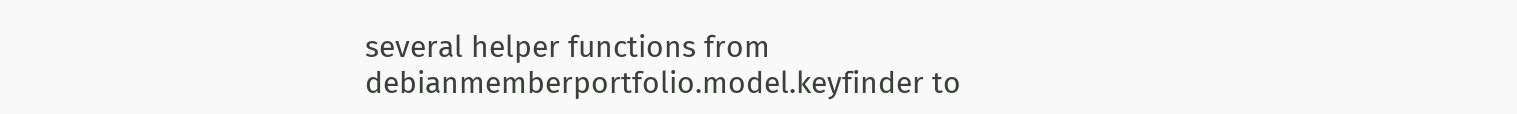several helper functions from debianmemberportfolio.model.keyfinder to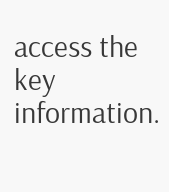access the key information.